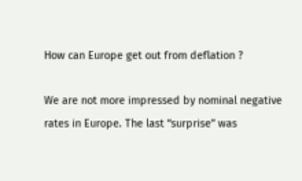How can Europe get out from deflation ?

We are not more impressed by nominal negative rates in Europe. The last “surprise” was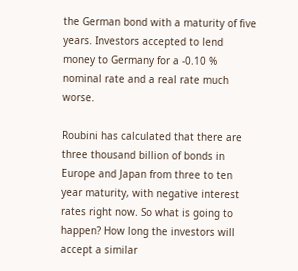the German bond with a maturity of five years. Investors accepted to lend money to Germany for a -0.10 % nominal rate and a real rate much worse.

Roubini has calculated that there are three thousand billion of bonds in Europe and Japan from three to ten year maturity, with negative interest rates right now. So what is going to happen? How long the investors will accept a similar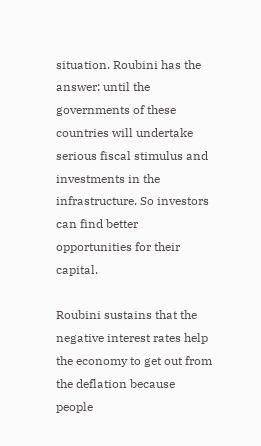situation. Roubini has the answer: until the governments of these countries will undertake serious fiscal stimulus and investments in the infrastructure. So investors can find better opportunities for their capital.

Roubini sustains that the negative interest rates help the economy to get out from the deflation because people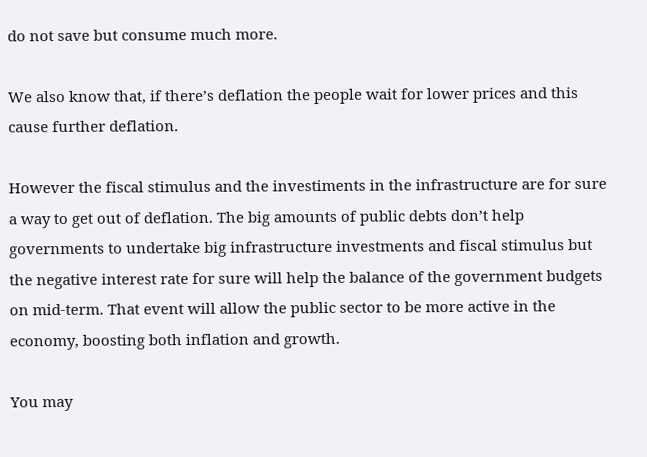do not save but consume much more.

We also know that, if there’s deflation the people wait for lower prices and this cause further deflation.

However the fiscal stimulus and the investiments in the infrastructure are for sure a way to get out of deflation. The big amounts of public debts don’t help governments to undertake big infrastructure investments and fiscal stimulus but the negative interest rate for sure will help the balance of the government budgets on mid-term. That event will allow the public sector to be more active in the economy, boosting both inflation and growth.

You may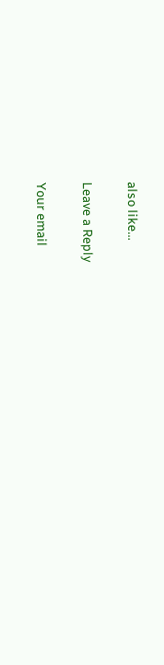also like...

Leave a Reply

Your email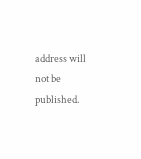address will not be published.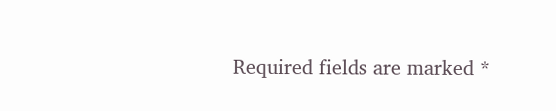Required fields are marked *